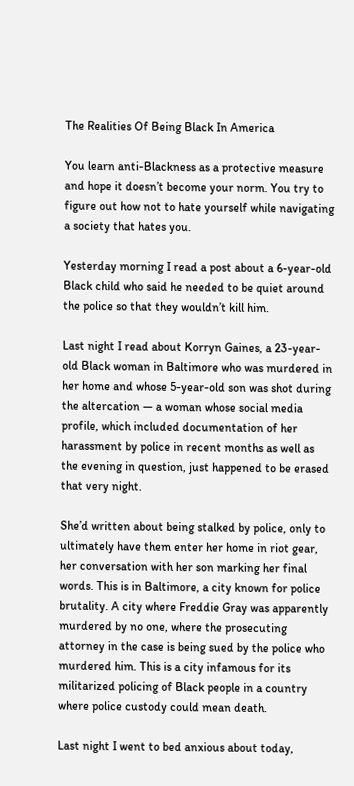The Realities Of Being Black In America

You learn anti-Blackness as a protective measure and hope it doesn’t become your norm. You try to figure out how not to hate yourself while navigating a society that hates you.

Yesterday morning I read a post about a 6-year-old Black child who said he needed to be quiet around the police so that they wouldn’t kill him.

Last night I read about Korryn Gaines, a 23-year-old Black woman in Baltimore who was murdered in her home and whose 5-year-old son was shot during the altercation — a woman whose social media profile, which included documentation of her harassment by police in recent months as well as the evening in question, just happened to be erased that very night.

She’d written about being stalked by police, only to ultimately have them enter her home in riot gear, her conversation with her son marking her final words. This is in Baltimore, a city known for police brutality. A city where Freddie Gray was apparently murdered by no one, where the prosecuting attorney in the case is being sued by the police who murdered him. This is a city infamous for its militarized policing of Black people in a country where police custody could mean death.

Last night I went to bed anxious about today,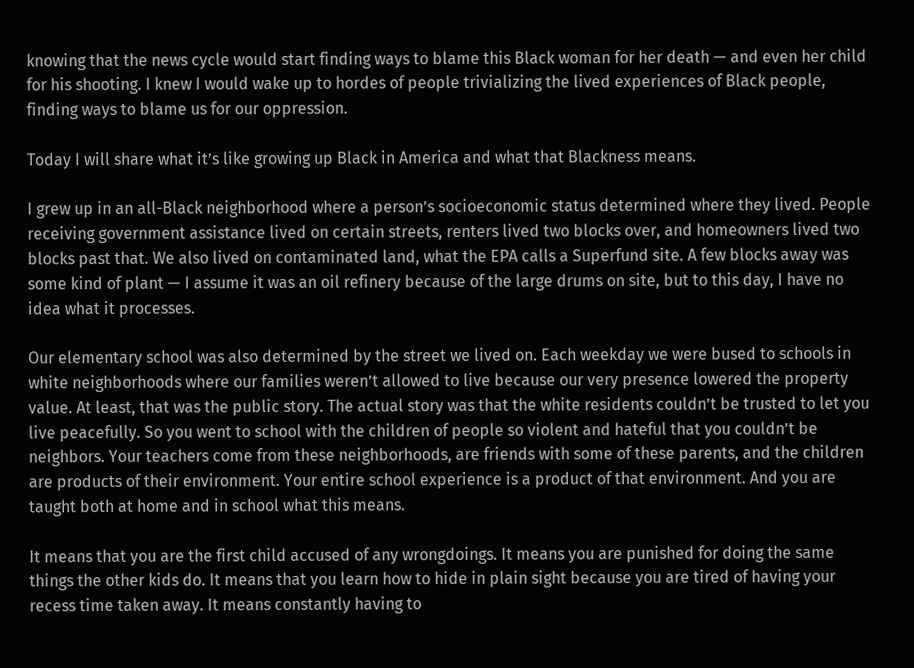knowing that the news cycle would start finding ways to blame this Black woman for her death — and even her child for his shooting. I knew I would wake up to hordes of people trivializing the lived experiences of Black people, finding ways to blame us for our oppression.

Today I will share what it’s like growing up Black in America and what that Blackness means.

I grew up in an all-Black neighborhood where a person’s socioeconomic status determined where they lived. People receiving government assistance lived on certain streets, renters lived two blocks over, and homeowners lived two blocks past that. We also lived on contaminated land, what the EPA calls a Superfund site. A few blocks away was some kind of plant — I assume it was an oil refinery because of the large drums on site, but to this day, I have no idea what it processes.

Our elementary school was also determined by the street we lived on. Each weekday we were bused to schools in white neighborhoods where our families weren’t allowed to live because our very presence lowered the property value. At least, that was the public story. The actual story was that the white residents couldn’t be trusted to let you live peacefully. So you went to school with the children of people so violent and hateful that you couldn’t be neighbors. Your teachers come from these neighborhoods, are friends with some of these parents, and the children are products of their environment. Your entire school experience is a product of that environment. And you are taught both at home and in school what this means.

It means that you are the first child accused of any wrongdoings. It means you are punished for doing the same things the other kids do. It means that you learn how to hide in plain sight because you are tired of having your recess time taken away. It means constantly having to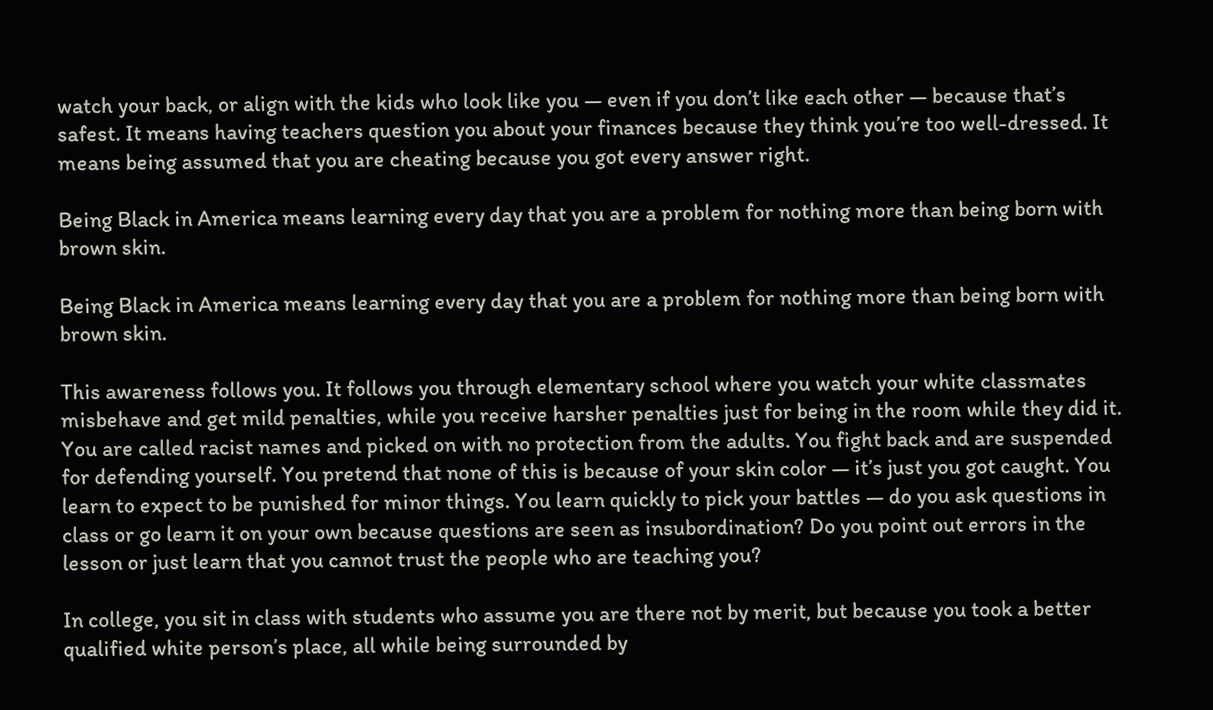watch your back, or align with the kids who look like you — even if you don’t like each other — because that’s safest. It means having teachers question you about your finances because they think you’re too well-dressed. It means being assumed that you are cheating because you got every answer right.

Being Black in America means learning every day that you are a problem for nothing more than being born with brown skin.

Being Black in America means learning every day that you are a problem for nothing more than being born with brown skin.

This awareness follows you. It follows you through elementary school where you watch your white classmates misbehave and get mild penalties, while you receive harsher penalties just for being in the room while they did it. You are called racist names and picked on with no protection from the adults. You fight back and are suspended for defending yourself. You pretend that none of this is because of your skin color — it’s just you got caught. You learn to expect to be punished for minor things. You learn quickly to pick your battles — do you ask questions in class or go learn it on your own because questions are seen as insubordination? Do you point out errors in the lesson or just learn that you cannot trust the people who are teaching you?

In college, you sit in class with students who assume you are there not by merit, but because you took a better qualified white person’s place, all while being surrounded by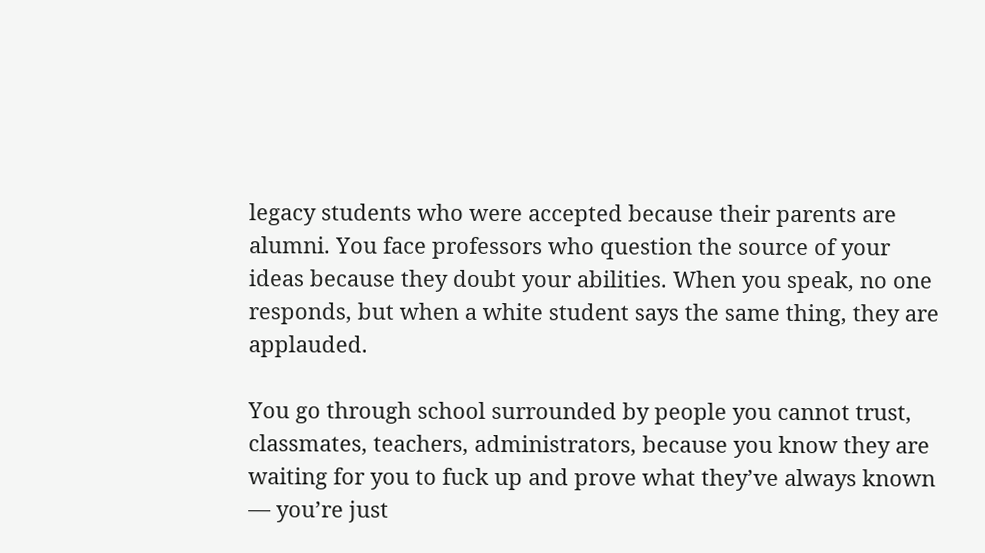legacy students who were accepted because their parents are alumni. You face professors who question the source of your ideas because they doubt your abilities. When you speak, no one responds, but when a white student says the same thing, they are applauded.

You go through school surrounded by people you cannot trust, classmates, teachers, administrators, because you know they are waiting for you to fuck up and prove what they’ve always known — you’re just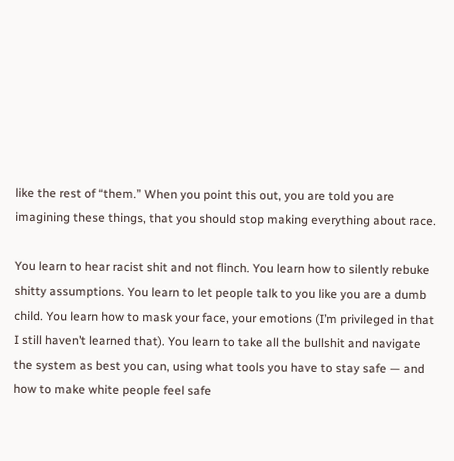like the rest of “them.” When you point this out, you are told you are imagining these things, that you should stop making everything about race.

You learn to hear racist shit and not flinch. You learn how to silently rebuke shitty assumptions. You learn to let people talk to you like you are a dumb child. You learn how to mask your face, your emotions (I’m privileged in that I still haven’t learned that). You learn to take all the bullshit and navigate the system as best you can, using what tools you have to stay safe — and how to make white people feel safe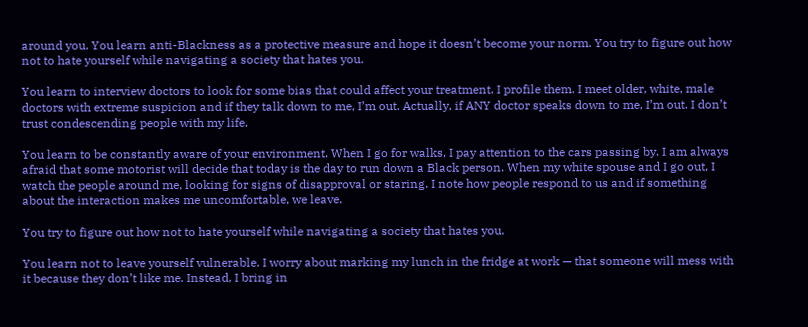around you. You learn anti-Blackness as a protective measure and hope it doesn’t become your norm. You try to figure out how not to hate yourself while navigating a society that hates you.

You learn to interview doctors to look for some bias that could affect your treatment. I profile them. I meet older, white, male doctors with extreme suspicion and if they talk down to me, I’m out. Actually, if ANY doctor speaks down to me, I’m out. I don’t trust condescending people with my life.

You learn to be constantly aware of your environment. When I go for walks, I pay attention to the cars passing by. I am always afraid that some motorist will decide that today is the day to run down a Black person. When my white spouse and I go out, I watch the people around me, looking for signs of disapproval or staring. I note how people respond to us and if something about the interaction makes me uncomfortable, we leave.

You try to figure out how not to hate yourself while navigating a society that hates you.

You learn not to leave yourself vulnerable. I worry about marking my lunch in the fridge at work — that someone will mess with it because they don’t like me. Instead, I bring in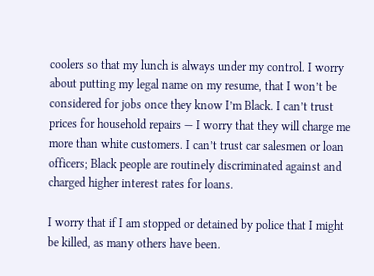coolers so that my lunch is always under my control. I worry about putting my legal name on my resume, that I won’t be considered for jobs once they know I’m Black. I can’t trust prices for household repairs — I worry that they will charge me more than white customers. I can’t trust car salesmen or loan officers; Black people are routinely discriminated against and charged higher interest rates for loans.

I worry that if I am stopped or detained by police that I might be killed, as many others have been.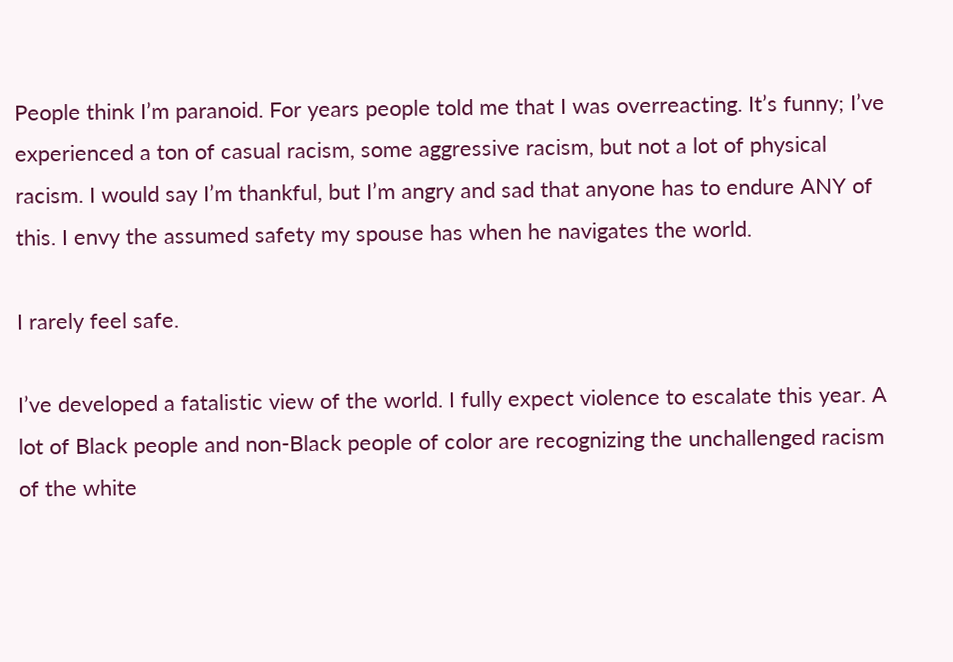People think I’m paranoid. For years people told me that I was overreacting. It’s funny; I’ve experienced a ton of casual racism, some aggressive racism, but not a lot of physical racism. I would say I’m thankful, but I’m angry and sad that anyone has to endure ANY of this. I envy the assumed safety my spouse has when he navigates the world.

I rarely feel safe.

I’ve developed a fatalistic view of the world. I fully expect violence to escalate this year. A lot of Black people and non-Black people of color are recognizing the unchallenged racism of the white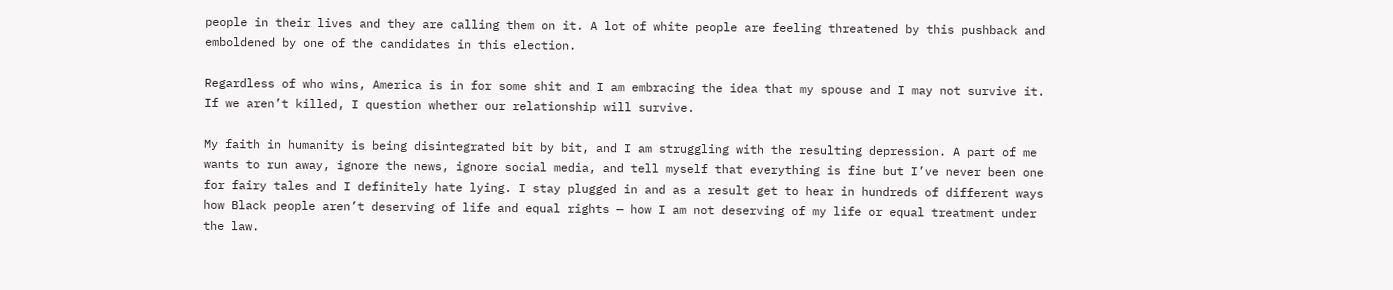people in their lives and they are calling them on it. A lot of white people are feeling threatened by this pushback and emboldened by one of the candidates in this election.

Regardless of who wins, America is in for some shit and I am embracing the idea that my spouse and I may not survive it. If we aren’t killed, I question whether our relationship will survive.

My faith in humanity is being disintegrated bit by bit, and I am struggling with the resulting depression. A part of me wants to run away, ignore the news, ignore social media, and tell myself that everything is fine but I’ve never been one for fairy tales and I definitely hate lying. I stay plugged in and as a result get to hear in hundreds of different ways how Black people aren’t deserving of life and equal rights — how I am not deserving of my life or equal treatment under the law.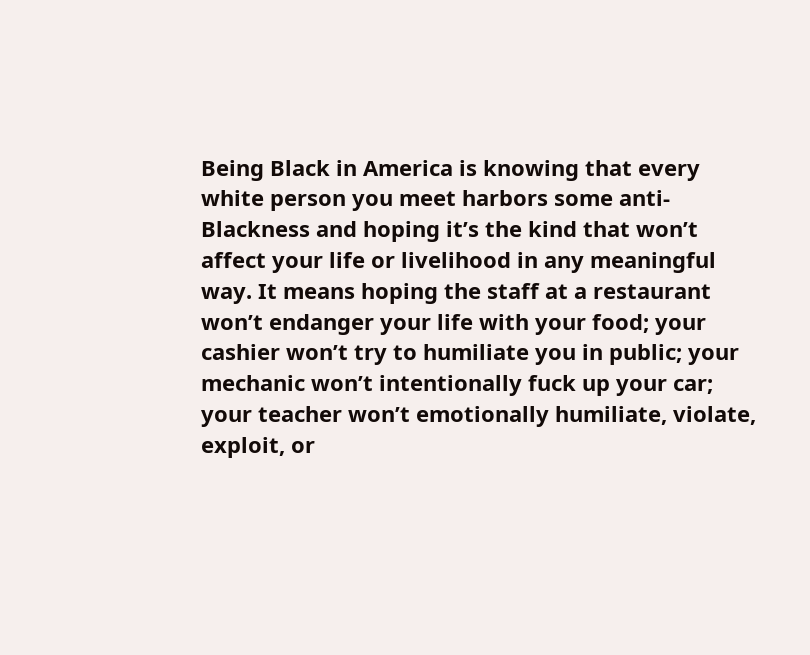Being Black in America is knowing that every white person you meet harbors some anti-Blackness and hoping it’s the kind that won’t affect your life or livelihood in any meaningful way. It means hoping the staff at a restaurant won’t endanger your life with your food; your cashier won’t try to humiliate you in public; your mechanic won’t intentionally fuck up your car; your teacher won’t emotionally humiliate, violate, exploit, or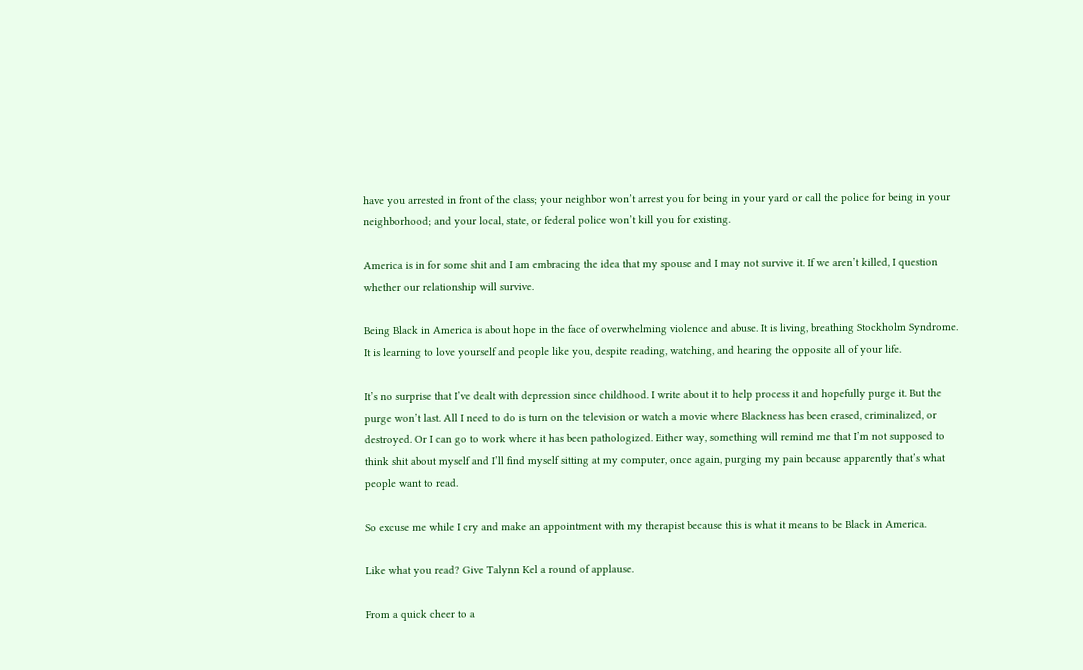have you arrested in front of the class; your neighbor won’t arrest you for being in your yard or call the police for being in your neighborhood; and your local, state, or federal police won’t kill you for existing.

America is in for some shit and I am embracing the idea that my spouse and I may not survive it. If we aren’t killed, I question whether our relationship will survive.

Being Black in America is about hope in the face of overwhelming violence and abuse. It is living, breathing Stockholm Syndrome. It is learning to love yourself and people like you, despite reading, watching, and hearing the opposite all of your life.

It’s no surprise that I’ve dealt with depression since childhood. I write about it to help process it and hopefully purge it. But the purge won’t last. All I need to do is turn on the television or watch a movie where Blackness has been erased, criminalized, or destroyed. Or I can go to work where it has been pathologized. Either way, something will remind me that I’m not supposed to think shit about myself and I’ll find myself sitting at my computer, once again, purging my pain because apparently that’s what people want to read.

So excuse me while I cry and make an appointment with my therapist because this is what it means to be Black in America.

Like what you read? Give Talynn Kel a round of applause.

From a quick cheer to a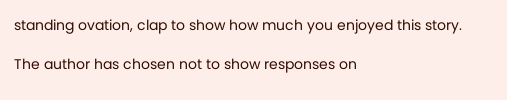standing ovation, clap to show how much you enjoyed this story.

The author has chosen not to show responses on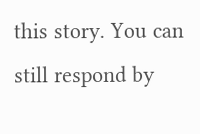this story. You can still respond by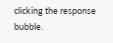clicking the response bubble.